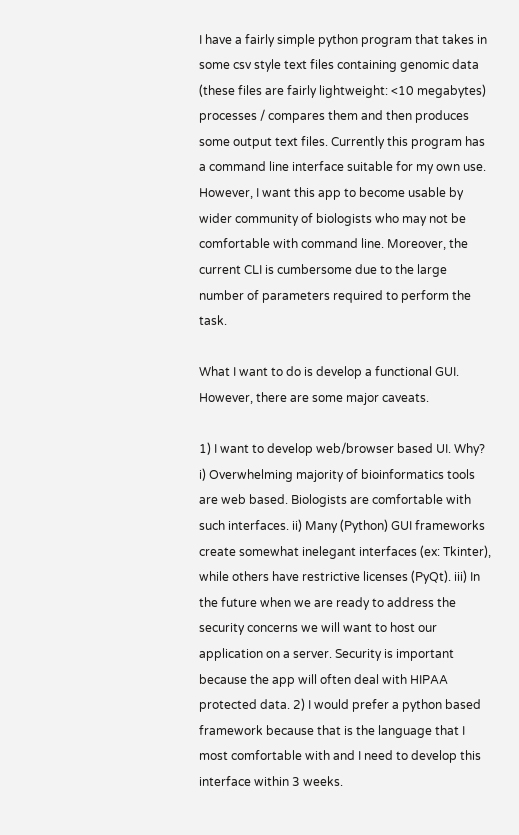I have a fairly simple python program that takes in some csv style text files containing genomic data (these files are fairly lightweight: <10 megabytes) processes / compares them and then produces some output text files. Currently this program has a command line interface suitable for my own use. However, I want this app to become usable by wider community of biologists who may not be comfortable with command line. Moreover, the current CLI is cumbersome due to the large number of parameters required to perform the task.

What I want to do is develop a functional GUI. However, there are some major caveats.

1) I want to develop web/browser based UI. Why? i) Overwhelming majority of bioinformatics tools are web based. Biologists are comfortable with such interfaces. ii) Many (Python) GUI frameworks create somewhat inelegant interfaces (ex: Tkinter), while others have restrictive licenses (PyQt). iii) In the future when we are ready to address the security concerns we will want to host our application on a server. Security is important because the app will often deal with HIPAA protected data. 2) I would prefer a python based framework because that is the language that I most comfortable with and I need to develop this interface within 3 weeks.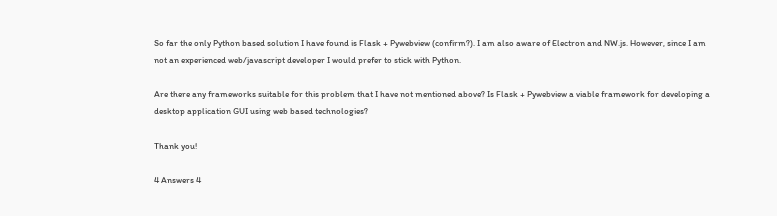So far the only Python based solution I have found is Flask + Pywebview (confirm?). I am also aware of Electron and NW.js. However, since I am not an experienced web/javascript developer I would prefer to stick with Python.

Are there any frameworks suitable for this problem that I have not mentioned above? Is Flask + Pywebview a viable framework for developing a desktop application GUI using web based technologies?

Thank you!

4 Answers 4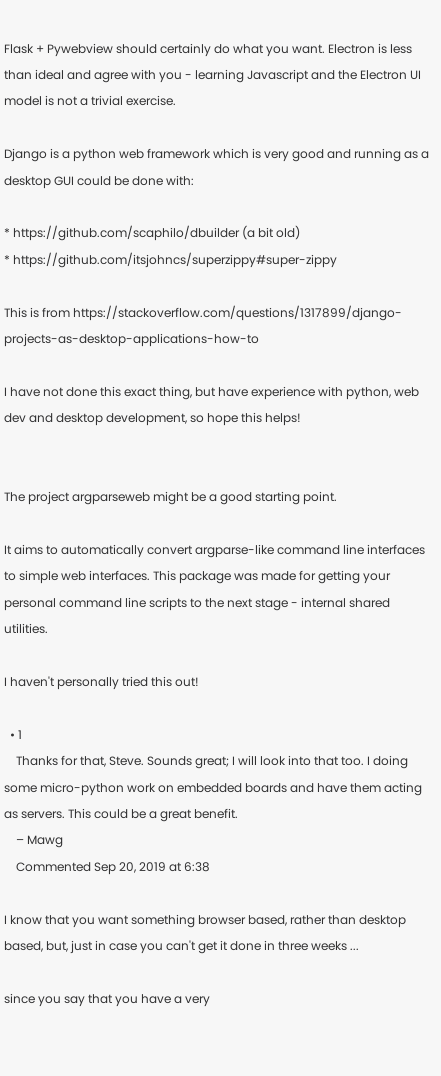Flask + Pywebview should certainly do what you want. Electron is less than ideal and agree with you - learning Javascript and the Electron UI model is not a trivial exercise.

Django is a python web framework which is very good and running as a desktop GUI could be done with:

* https://github.com/scaphilo/dbuilder (a bit old)
* https://github.com/itsjohncs/superzippy#super-zippy

This is from https://stackoverflow.com/questions/1317899/django-projects-as-desktop-applications-how-to

I have not done this exact thing, but have experience with python, web dev and desktop development, so hope this helps!


The project argparseweb might be a good starting point.

It aims to automatically convert argparse-like command line interfaces to simple web interfaces. This package was made for getting your personal command line scripts to the next stage - internal shared utilities.

I haven't personally tried this out!

  • 1
    Thanks for that, Steve. Sounds great; I will look into that too. I doing some micro-python work on embedded boards and have them acting as servers. This could be a great benefit.
    – Mawg
    Commented Sep 20, 2019 at 6:38

I know that you want something browser based, rather than desktop based, but, just in case you can't get it done in three weeks ...

since you say that you have a very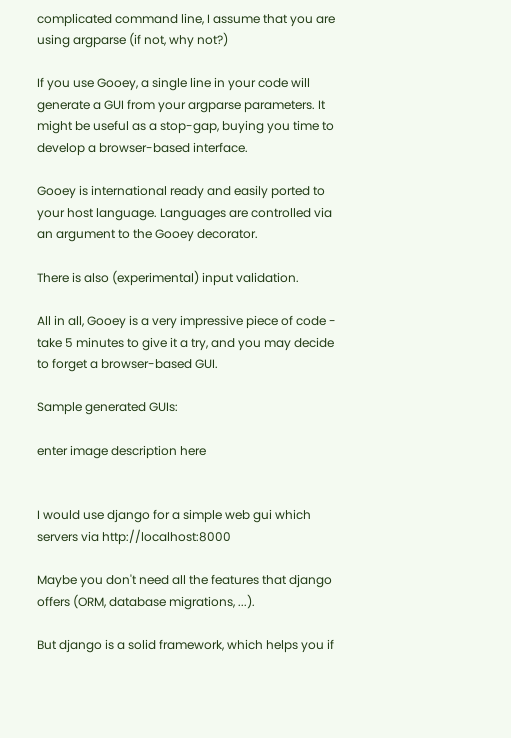complicated command line, I assume that you are using argparse (if not, why not?)

If you use Gooey, a single line in your code will generate a GUI from your argparse parameters. It might be useful as a stop-gap, buying you time to develop a browser-based interface.

Gooey is international ready and easily ported to your host language. Languages are controlled via an argument to the Gooey decorator.

There is also (experimental) input validation.

All in all, Gooey is a very impressive piece of code - take 5 minutes to give it a try, and you may decide to forget a browser-based GUI.

Sample generated GUIs:

enter image description here


I would use django for a simple web gui which servers via http://localhost:8000

Maybe you don't need all the features that django offers (ORM, database migrations, ...).

But django is a solid framework, which helps you if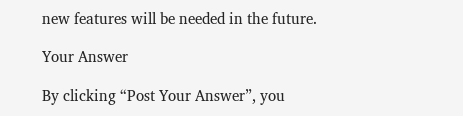new features will be needed in the future.

Your Answer

By clicking “Post Your Answer”, you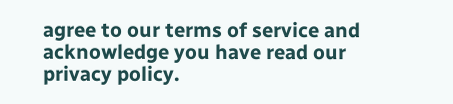agree to our terms of service and acknowledge you have read our privacy policy.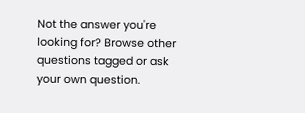Not the answer you're looking for? Browse other questions tagged or ask your own question.